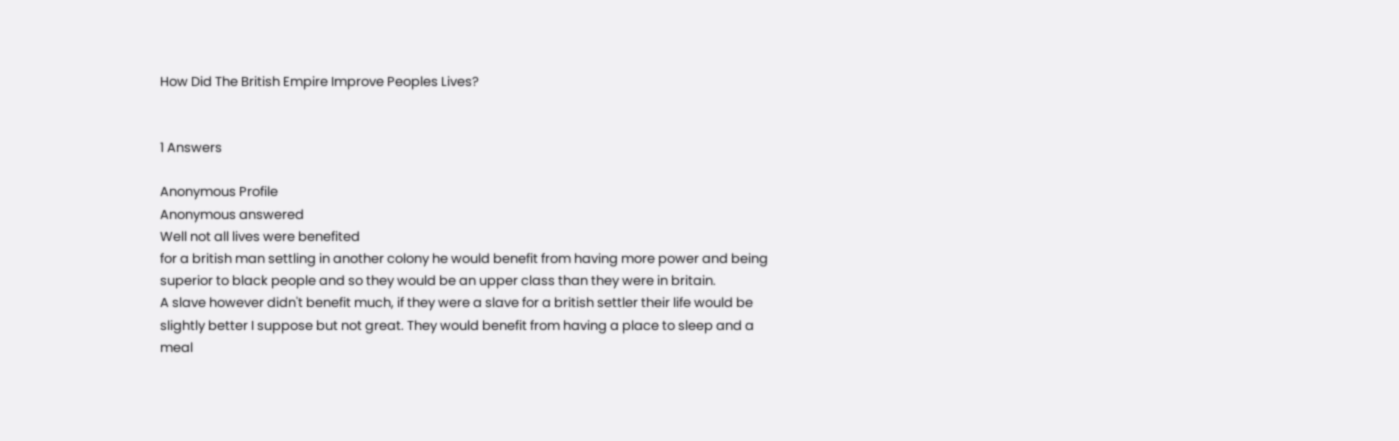How Did The British Empire Improve Peoples Lives?


1 Answers

Anonymous Profile
Anonymous answered
Well not all lives were benefited
for a british man settling in another colony he would benefit from having more power and being superior to black people and so they would be an upper class than they were in britain.
A slave however didn't benefit much, if they were a slave for a british settler their life would be slightly better I suppose but not great. They would benefit from having a place to sleep and a meal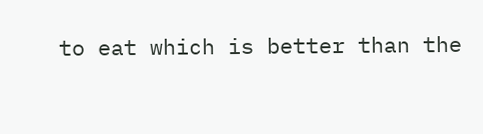to eat which is better than the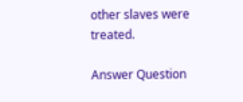other slaves were treated.

Answer Question